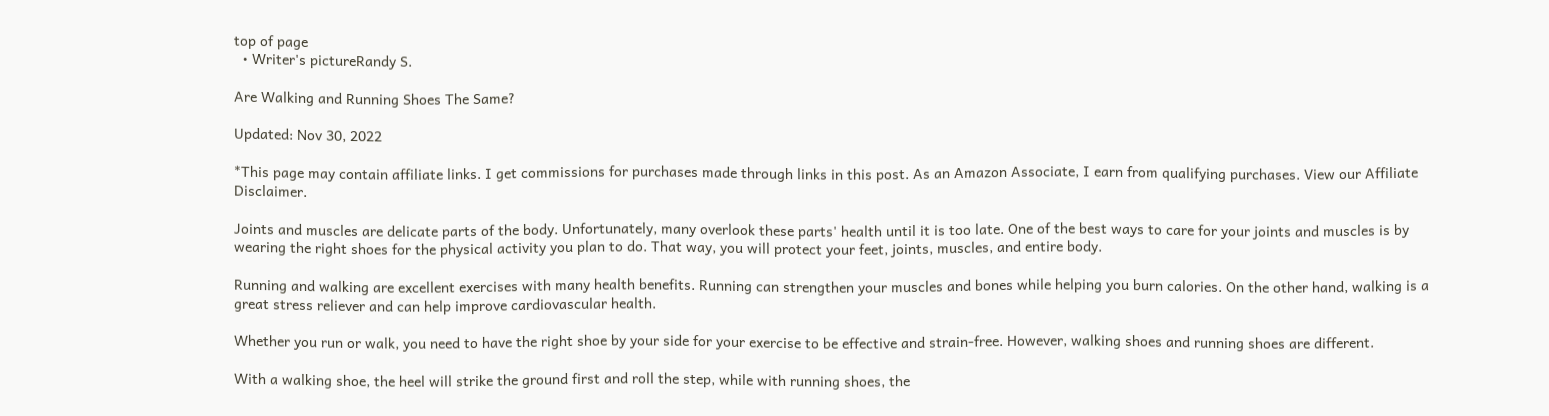top of page
  • Writer's pictureRandy S.

Are Walking and Running Shoes The Same?

Updated: Nov 30, 2022

*This page may contain affiliate links. I get commissions for purchases made through links in this post. As an Amazon Associate, I earn from qualifying purchases. View our Affiliate Disclaimer.

Joints and muscles are delicate parts of the body. Unfortunately, many overlook these parts' health until it is too late. One of the best ways to care for your joints and muscles is by wearing the right shoes for the physical activity you plan to do. That way, you will protect your feet, joints, muscles, and entire body.

Running and walking are excellent exercises with many health benefits. Running can strengthen your muscles and bones while helping you burn calories. On the other hand, walking is a great stress reliever and can help improve cardiovascular health.

Whether you run or walk, you need to have the right shoe by your side for your exercise to be effective and strain-free. However, walking shoes and running shoes are different.

With a walking shoe, the heel will strike the ground first and roll the step, while with running shoes, the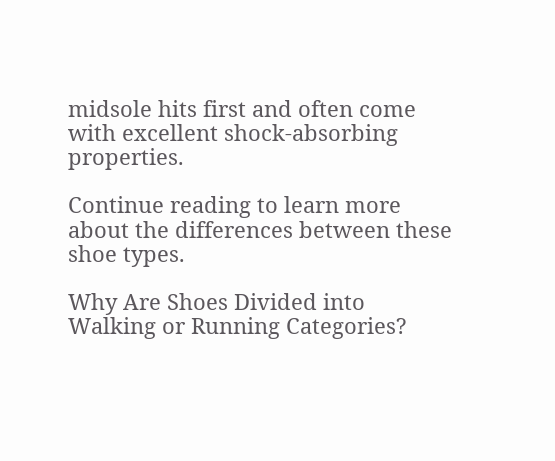midsole hits first and often come with excellent shock-absorbing properties.

Continue reading to learn more about the differences between these shoe types.

Why Are Shoes Divided into Walking or Running Categories?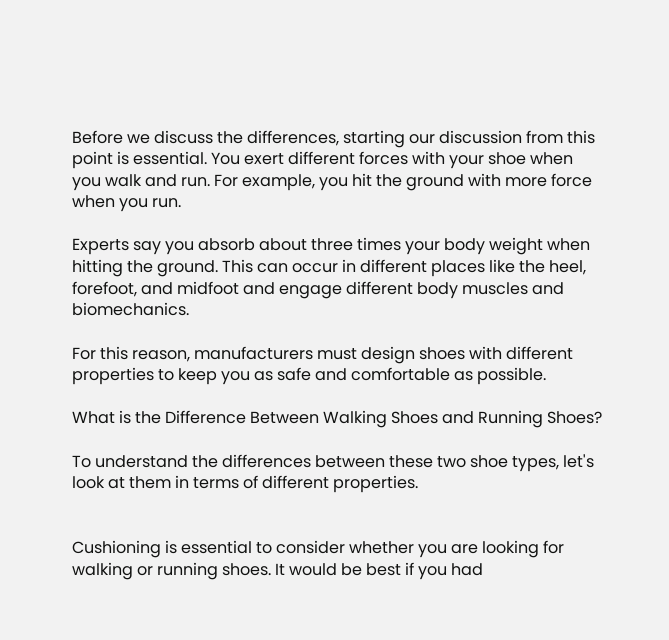Before we discuss the differences, starting our discussion from this point is essential. You exert different forces with your shoe when you walk and run. For example, you hit the ground with more force when you run.

Experts say you absorb about three times your body weight when hitting the ground. This can occur in different places like the heel, forefoot, and midfoot and engage different body muscles and biomechanics.

For this reason, manufacturers must design shoes with different properties to keep you as safe and comfortable as possible.

What is the Difference Between Walking Shoes and Running Shoes?

To understand the differences between these two shoe types, let's look at them in terms of different properties.


Cushioning is essential to consider whether you are looking for walking or running shoes. It would be best if you had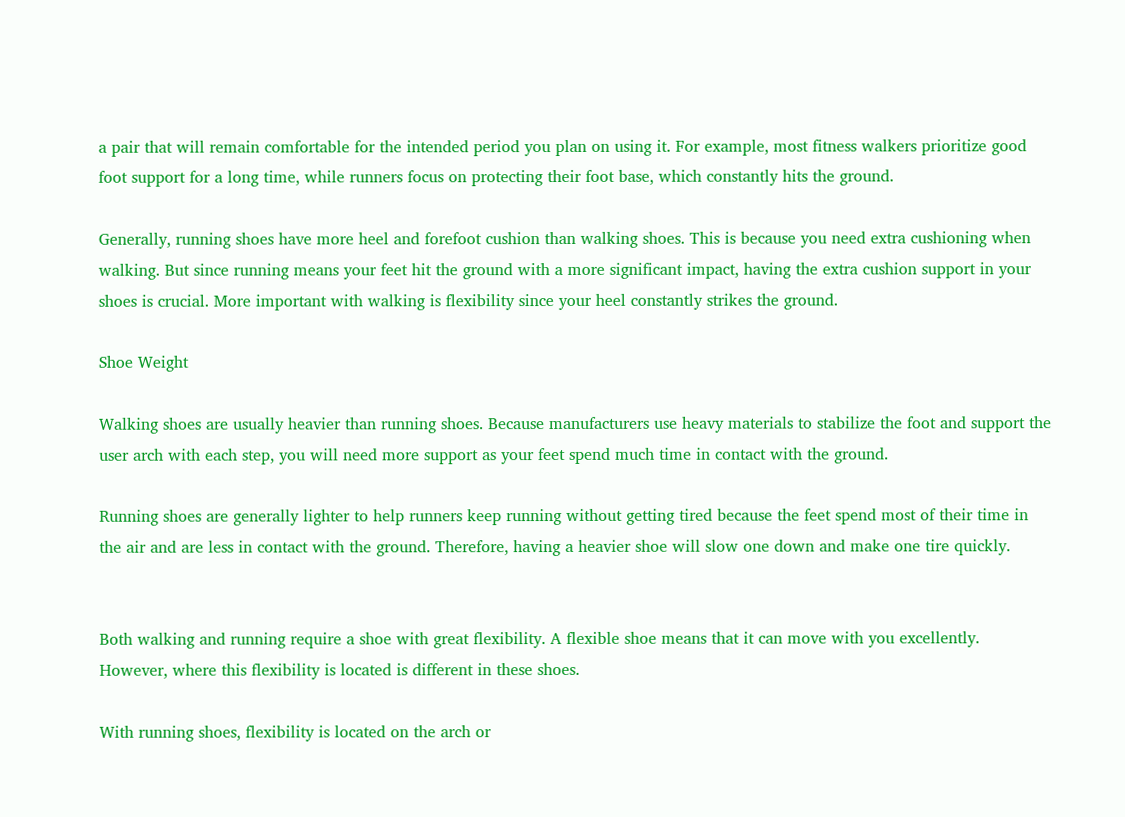a pair that will remain comfortable for the intended period you plan on using it. For example, most fitness walkers prioritize good foot support for a long time, while runners focus on protecting their foot base, which constantly hits the ground.

Generally, running shoes have more heel and forefoot cushion than walking shoes. This is because you need extra cushioning when walking. But since running means your feet hit the ground with a more significant impact, having the extra cushion support in your shoes is crucial. More important with walking is flexibility since your heel constantly strikes the ground.

Shoe Weight

Walking shoes are usually heavier than running shoes. Because manufacturers use heavy materials to stabilize the foot and support the user arch with each step, you will need more support as your feet spend much time in contact with the ground.

Running shoes are generally lighter to help runners keep running without getting tired because the feet spend most of their time in the air and are less in contact with the ground. Therefore, having a heavier shoe will slow one down and make one tire quickly.


Both walking and running require a shoe with great flexibility. A flexible shoe means that it can move with you excellently. However, where this flexibility is located is different in these shoes.

With running shoes, flexibility is located on the arch or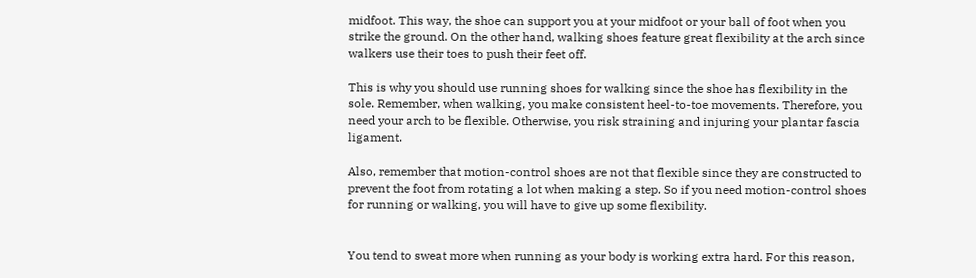midfoot. This way, the shoe can support you at your midfoot or your ball of foot when you strike the ground. On the other hand, walking shoes feature great flexibility at the arch since walkers use their toes to push their feet off.

This is why you should use running shoes for walking since the shoe has flexibility in the sole. Remember, when walking, you make consistent heel-to-toe movements. Therefore, you need your arch to be flexible. Otherwise, you risk straining and injuring your plantar fascia ligament.

Also, remember that motion-control shoes are not that flexible since they are constructed to prevent the foot from rotating a lot when making a step. So if you need motion-control shoes for running or walking, you will have to give up some flexibility.


You tend to sweat more when running as your body is working extra hard. For this reason,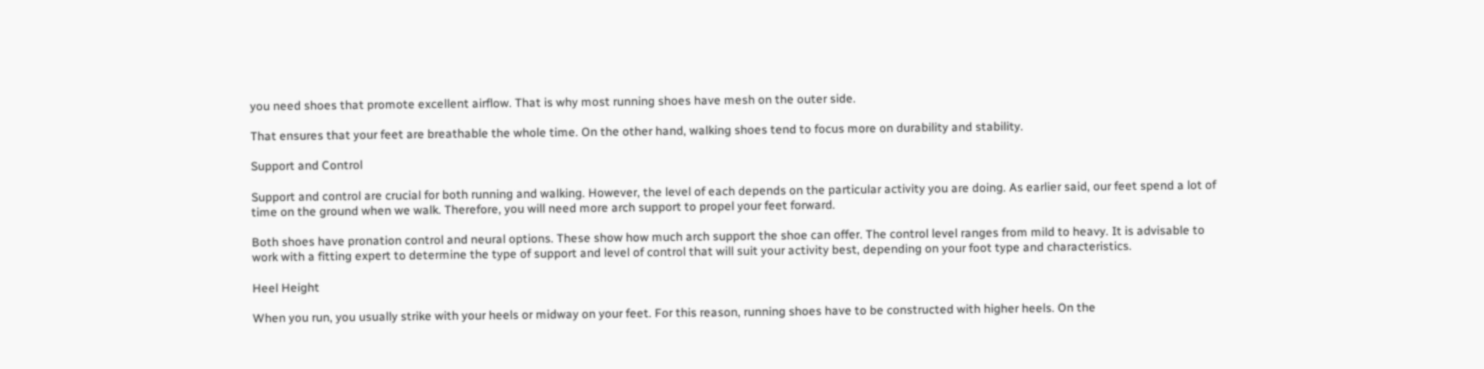you need shoes that promote excellent airflow. That is why most running shoes have mesh on the outer side.

That ensures that your feet are breathable the whole time. On the other hand, walking shoes tend to focus more on durability and stability.

Support and Control

Support and control are crucial for both running and walking. However, the level of each depends on the particular activity you are doing. As earlier said, our feet spend a lot of time on the ground when we walk. Therefore, you will need more arch support to propel your feet forward.

Both shoes have pronation control and neural options. These show how much arch support the shoe can offer. The control level ranges from mild to heavy. It is advisable to work with a fitting expert to determine the type of support and level of control that will suit your activity best, depending on your foot type and characteristics.

Heel Height

When you run, you usually strike with your heels or midway on your feet. For this reason, running shoes have to be constructed with higher heels. On the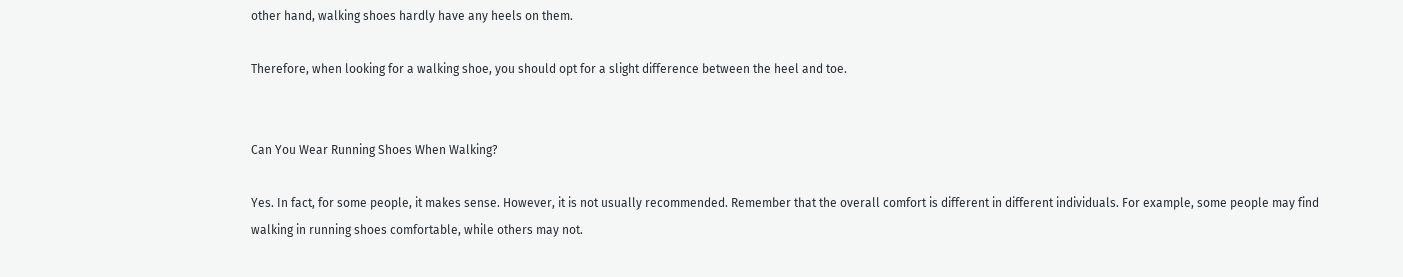other hand, walking shoes hardly have any heels on them.

Therefore, when looking for a walking shoe, you should opt for a slight difference between the heel and toe.


Can You Wear Running Shoes When Walking?

Yes. In fact, for some people, it makes sense. However, it is not usually recommended. Remember that the overall comfort is different in different individuals. For example, some people may find walking in running shoes comfortable, while others may not.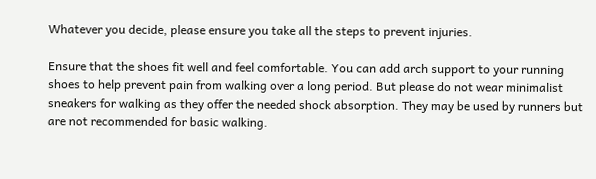Whatever you decide, please ensure you take all the steps to prevent injuries.

Ensure that the shoes fit well and feel comfortable. You can add arch support to your running shoes to help prevent pain from walking over a long period. But please do not wear minimalist sneakers for walking as they offer the needed shock absorption. They may be used by runners but are not recommended for basic walking.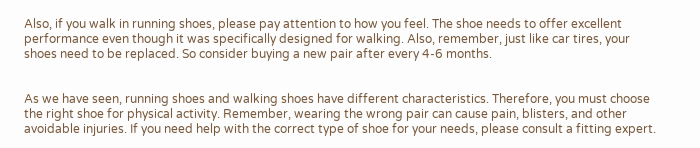Also, if you walk in running shoes, please pay attention to how you feel. The shoe needs to offer excellent performance even though it was specifically designed for walking. Also, remember, just like car tires, your shoes need to be replaced. So consider buying a new pair after every 4-6 months.


As we have seen, running shoes and walking shoes have different characteristics. Therefore, you must choose the right shoe for physical activity. Remember, wearing the wrong pair can cause pain, blisters, and other avoidable injuries. If you need help with the correct type of shoe for your needs, please consult a fitting expert.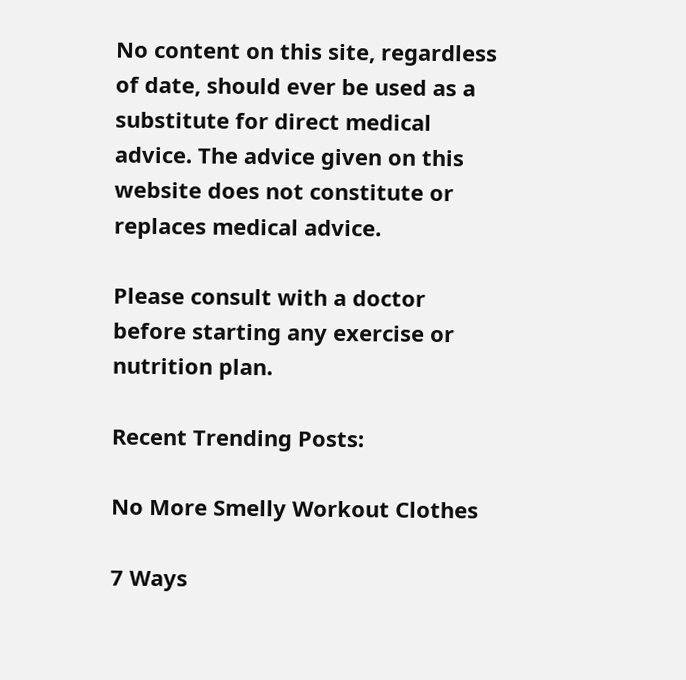No content on this site, regardless of date, should ever be used as a substitute for direct medical advice. The advice given on this website does not constitute or replaces medical advice.

Please consult with a doctor before starting any exercise or nutrition plan.

Recent Trending Posts:

No More Smelly Workout Clothes

7 Ways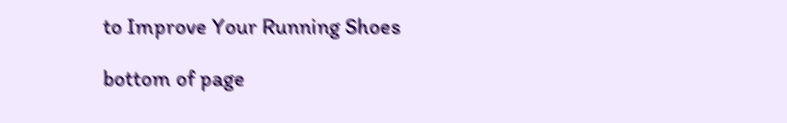to Improve Your Running Shoes

bottom of page